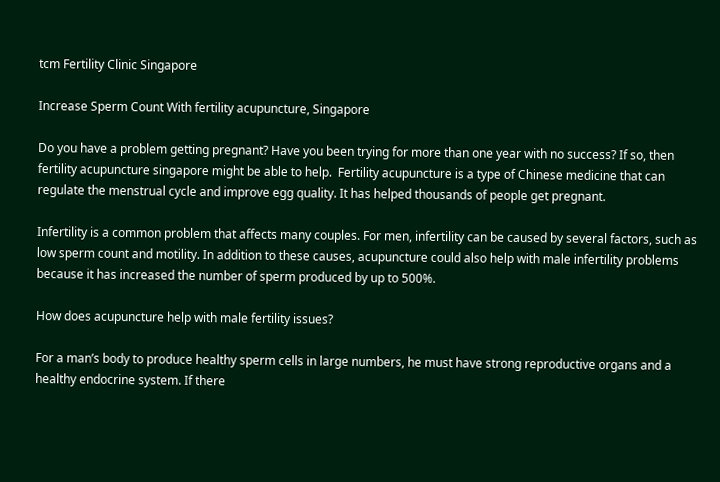tcm Fertility Clinic Singapore

Increase Sperm Count With fertility acupuncture, Singapore

Do you have a problem getting pregnant? Have you been trying for more than one year with no success? If so, then fertility acupuncture singapore might be able to help.  Fertility acupuncture is a type of Chinese medicine that can regulate the menstrual cycle and improve egg quality. It has helped thousands of people get pregnant.

Infertility is a common problem that affects many couples. For men, infertility can be caused by several factors, such as low sperm count and motility. In addition to these causes, acupuncture could also help with male infertility problems because it has increased the number of sperm produced by up to 500%.

How does acupuncture help with male fertility issues?

For a man’s body to produce healthy sperm cells in large numbers, he must have strong reproductive organs and a healthy endocrine system. If there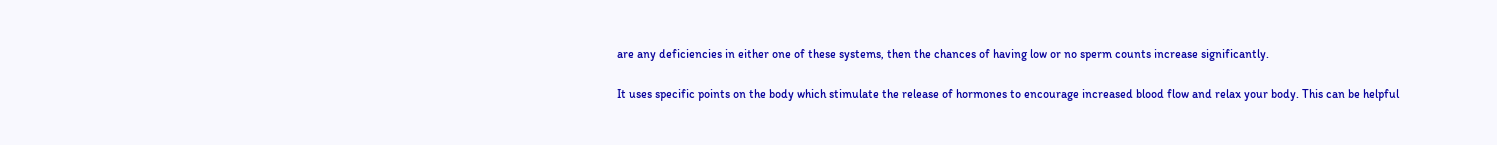are any deficiencies in either one of these systems, then the chances of having low or no sperm counts increase significantly.

It uses specific points on the body which stimulate the release of hormones to encourage increased blood flow and relax your body. This can be helpful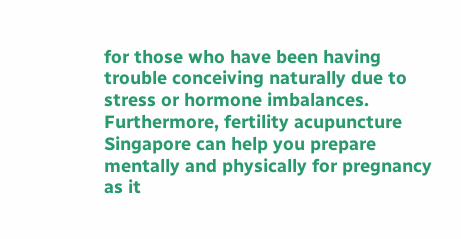for those who have been having trouble conceiving naturally due to stress or hormone imbalances. Furthermore, fertility acupuncture Singapore can help you prepare mentally and physically for pregnancy as it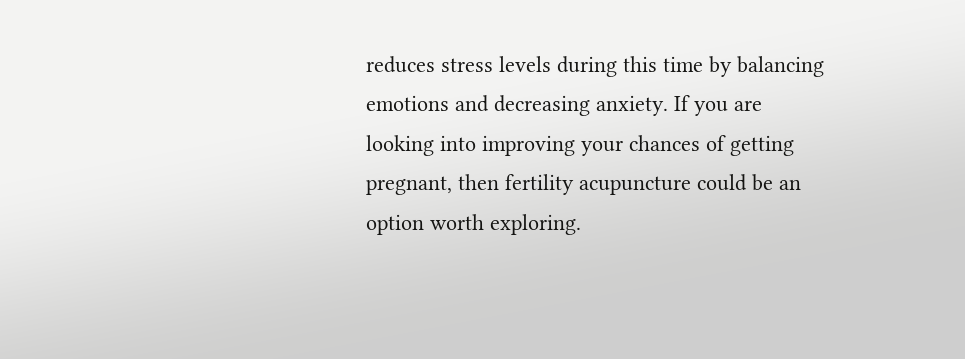reduces stress levels during this time by balancing emotions and decreasing anxiety. If you are looking into improving your chances of getting pregnant, then fertility acupuncture could be an option worth exploring.